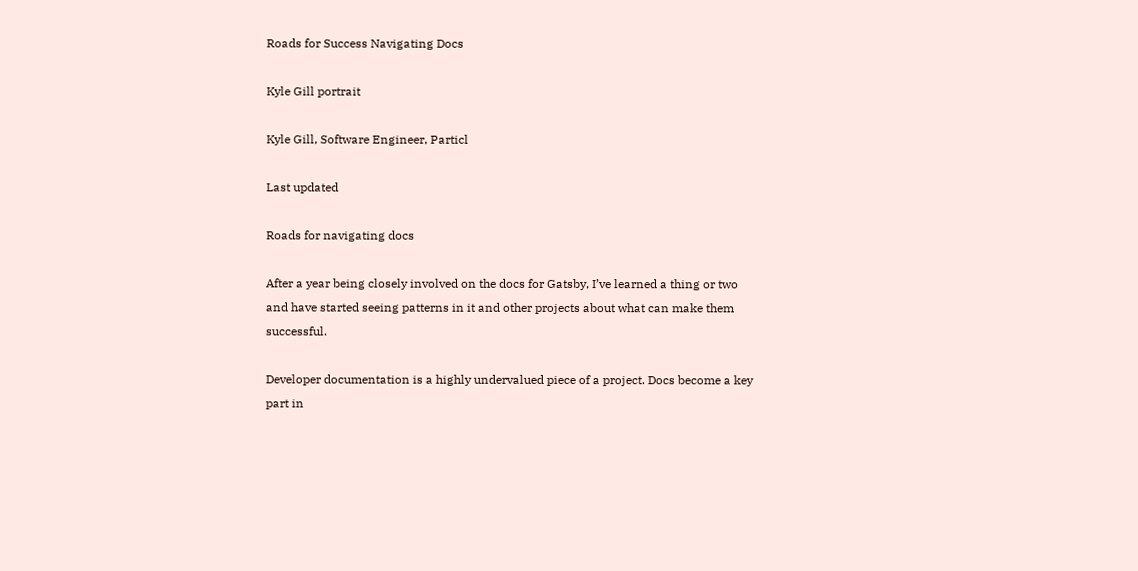Roads for Success Navigating Docs

Kyle Gill portrait

Kyle Gill, Software Engineer, Particl

Last updated

Roads for navigating docs

After a year being closely involved on the docs for Gatsby, I’ve learned a thing or two and have started seeing patterns in it and other projects about what can make them successful.

Developer documentation is a highly undervalued piece of a project. Docs become a key part in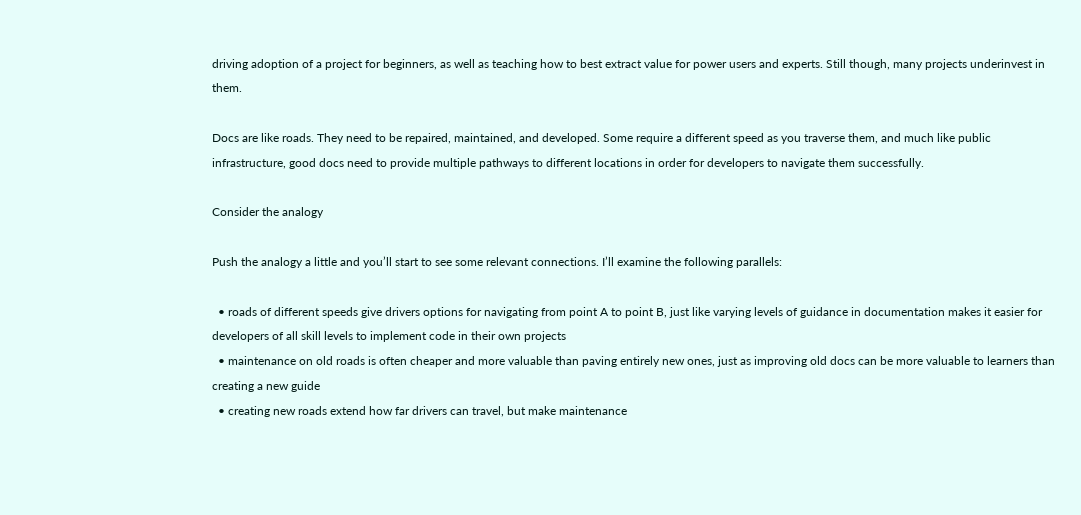driving adoption of a project for beginners, as well as teaching how to best extract value for power users and experts. Still though, many projects underinvest in them.

Docs are like roads. They need to be repaired, maintained, and developed. Some require a different speed as you traverse them, and much like public infrastructure, good docs need to provide multiple pathways to different locations in order for developers to navigate them successfully.

Consider the analogy

Push the analogy a little and you’ll start to see some relevant connections. I’ll examine the following parallels:

  • roads of different speeds give drivers options for navigating from point A to point B, just like varying levels of guidance in documentation makes it easier for developers of all skill levels to implement code in their own projects
  • maintenance on old roads is often cheaper and more valuable than paving entirely new ones, just as improving old docs can be more valuable to learners than creating a new guide
  • creating new roads extend how far drivers can travel, but make maintenance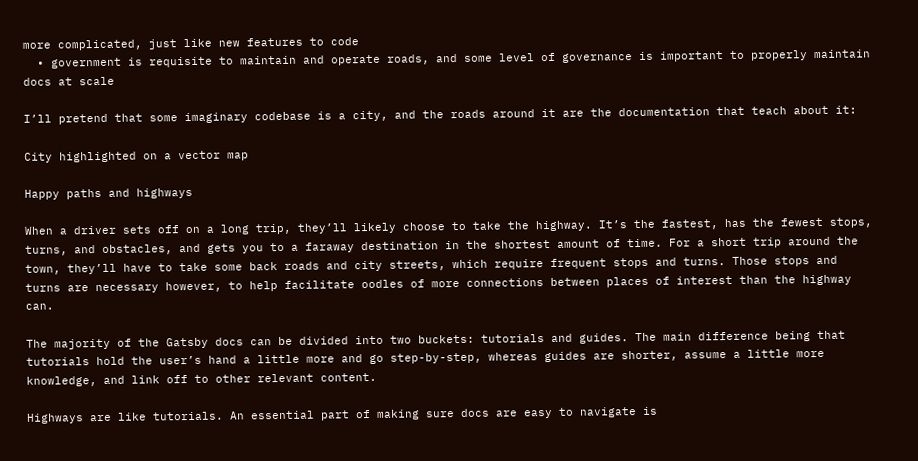more complicated, just like new features to code
  • government is requisite to maintain and operate roads, and some level of governance is important to properly maintain docs at scale

I’ll pretend that some imaginary codebase is a city, and the roads around it are the documentation that teach about it:

City highlighted on a vector map

Happy paths and highways

When a driver sets off on a long trip, they’ll likely choose to take the highway. It’s the fastest, has the fewest stops, turns, and obstacles, and gets you to a faraway destination in the shortest amount of time. For a short trip around the town, they’ll have to take some back roads and city streets, which require frequent stops and turns. Those stops and turns are necessary however, to help facilitate oodles of more connections between places of interest than the highway can.

The majority of the Gatsby docs can be divided into two buckets: tutorials and guides. The main difference being that tutorials hold the user’s hand a little more and go step-by-step, whereas guides are shorter, assume a little more knowledge, and link off to other relevant content.

Highways are like tutorials. An essential part of making sure docs are easy to navigate is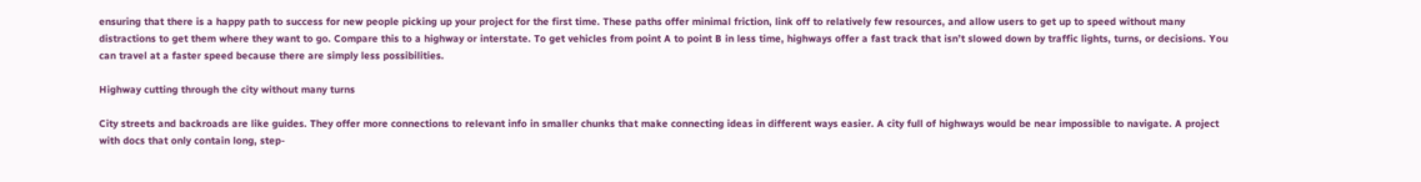ensuring that there is a happy path to success for new people picking up your project for the first time. These paths offer minimal friction, link off to relatively few resources, and allow users to get up to speed without many distractions to get them where they want to go. Compare this to a highway or interstate. To get vehicles from point A to point B in less time, highways offer a fast track that isn’t slowed down by traffic lights, turns, or decisions. You can travel at a faster speed because there are simply less possibilities.

Highway cutting through the city without many turns

City streets and backroads are like guides. They offer more connections to relevant info in smaller chunks that make connecting ideas in different ways easier. A city full of highways would be near impossible to navigate. A project with docs that only contain long, step-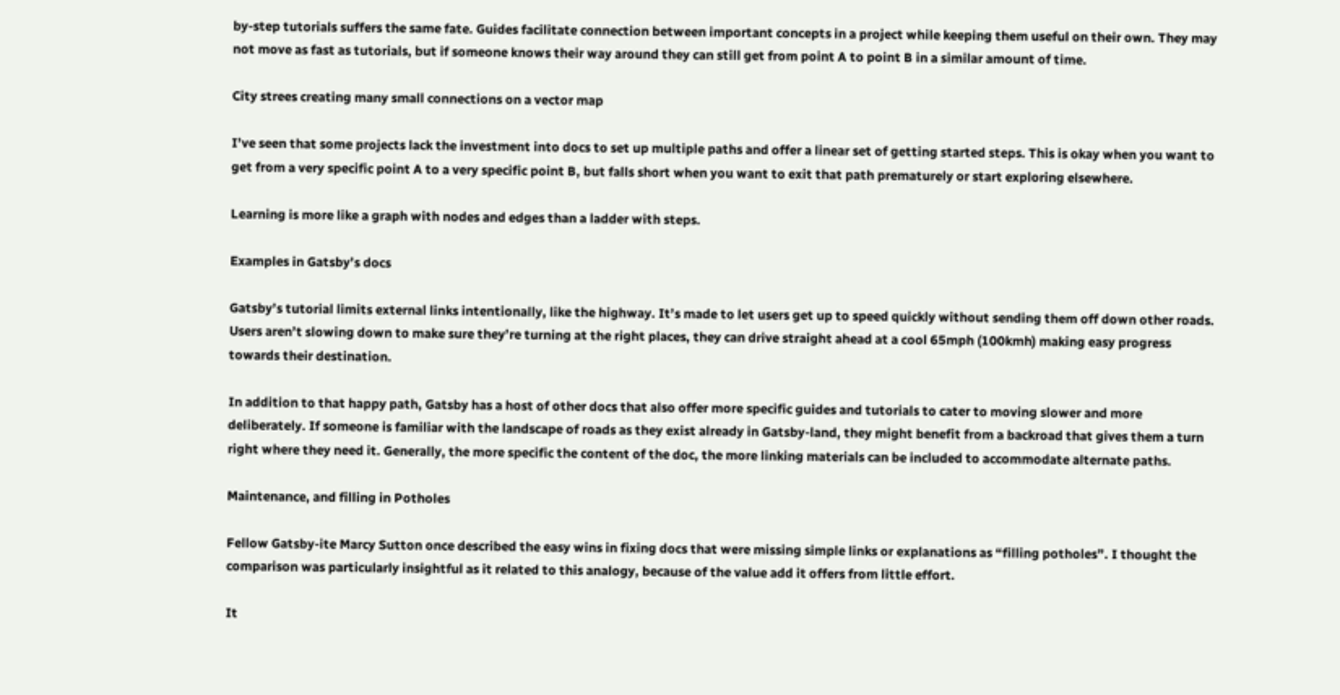by-step tutorials suffers the same fate. Guides facilitate connection between important concepts in a project while keeping them useful on their own. They may not move as fast as tutorials, but if someone knows their way around they can still get from point A to point B in a similar amount of time.

City strees creating many small connections on a vector map

I’ve seen that some projects lack the investment into docs to set up multiple paths and offer a linear set of getting started steps. This is okay when you want to get from a very specific point A to a very specific point B, but falls short when you want to exit that path prematurely or start exploring elsewhere.

Learning is more like a graph with nodes and edges than a ladder with steps.

Examples in Gatsby’s docs

Gatsby’s tutorial limits external links intentionally, like the highway. It’s made to let users get up to speed quickly without sending them off down other roads. Users aren’t slowing down to make sure they’re turning at the right places, they can drive straight ahead at a cool 65mph (100kmh) making easy progress towards their destination.

In addition to that happy path, Gatsby has a host of other docs that also offer more specific guides and tutorials to cater to moving slower and more deliberately. If someone is familiar with the landscape of roads as they exist already in Gatsby-land, they might benefit from a backroad that gives them a turn right where they need it. Generally, the more specific the content of the doc, the more linking materials can be included to accommodate alternate paths.

Maintenance, and filling in Potholes

Fellow Gatsby-ite Marcy Sutton once described the easy wins in fixing docs that were missing simple links or explanations as “filling potholes”. I thought the comparison was particularly insightful as it related to this analogy, because of the value add it offers from little effort.

It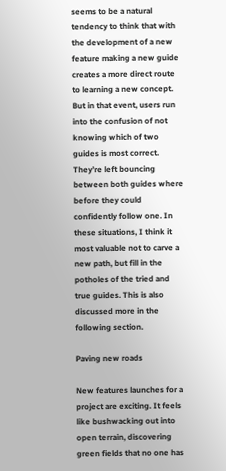seems to be a natural tendency to think that with the development of a new feature making a new guide creates a more direct route to learning a new concept. But in that event, users run into the confusion of not knowing which of two guides is most correct. They’re left bouncing between both guides where before they could confidently follow one. In these situations, I think it most valuable not to carve a new path, but fill in the potholes of the tried and true guides. This is also discussed more in the following section.

Paving new roads

New features launches for a project are exciting. It feels like bushwacking out into open terrain, discovering green fields that no one has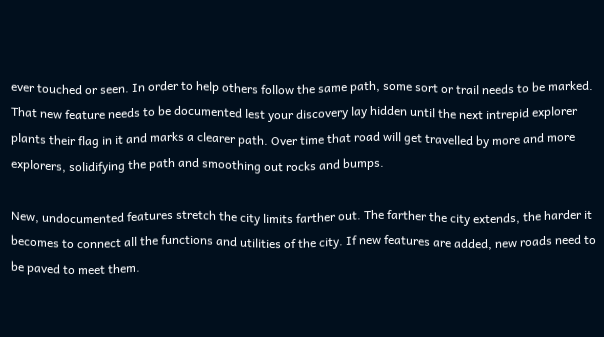ever touched or seen. In order to help others follow the same path, some sort or trail needs to be marked. That new feature needs to be documented lest your discovery lay hidden until the next intrepid explorer plants their flag in it and marks a clearer path. Over time that road will get travelled by more and more explorers, solidifying the path and smoothing out rocks and bumps.

New, undocumented features stretch the city limits farther out. The farther the city extends, the harder it becomes to connect all the functions and utilities of the city. If new features are added, new roads need to be paved to meet them.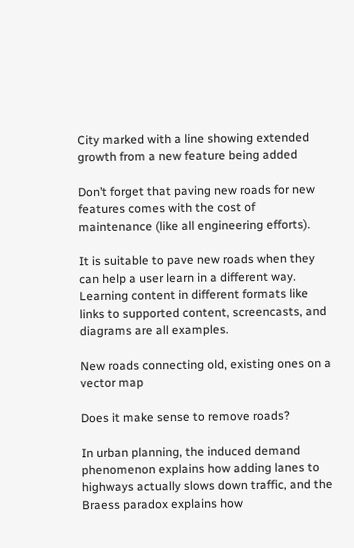City marked with a line showing extended growth from a new feature being added

Don’t forget that paving new roads for new features comes with the cost of maintenance (like all engineering efforts).

It is suitable to pave new roads when they can help a user learn in a different way. Learning content in different formats like links to supported content, screencasts, and diagrams are all examples.

New roads connecting old, existing ones on a vector map

Does it make sense to remove roads?

In urban planning, the induced demand phenomenon explains how adding lanes to highways actually slows down traffic, and the Braess paradox explains how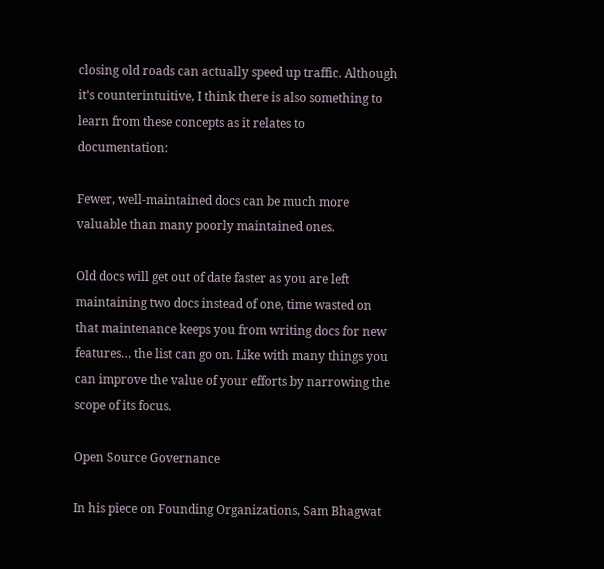closing old roads can actually speed up traffic. Although it’s counterintuitive, I think there is also something to learn from these concepts as it relates to documentation:

Fewer, well-maintained docs can be much more valuable than many poorly maintained ones.

Old docs will get out of date faster as you are left maintaining two docs instead of one, time wasted on that maintenance keeps you from writing docs for new features… the list can go on. Like with many things you can improve the value of your efforts by narrowing the scope of its focus.

Open Source Governance

In his piece on Founding Organizations, Sam Bhagwat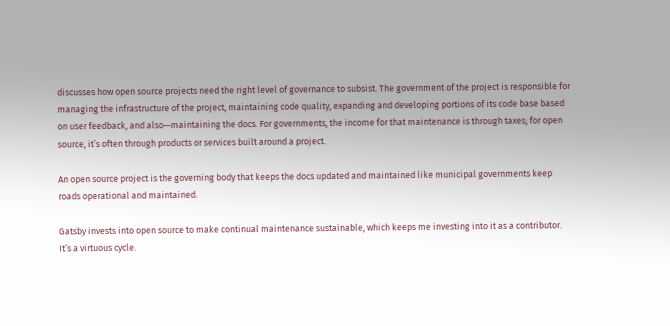discusses how open source projects need the right level of governance to subsist. The government of the project is responsible for managing the infrastructure of the project, maintaining code quality, expanding and developing portions of its code base based on user feedback, and also—maintaining the docs. For governments, the income for that maintenance is through taxes; for open source, it’s often through products or services built around a project.

An open source project is the governing body that keeps the docs updated and maintained like municipal governments keep roads operational and maintained.

Gatsby invests into open source to make continual maintenance sustainable, which keeps me investing into it as a contributor. It’s a virtuous cycle.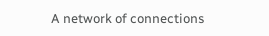A network of connections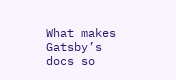What makes Gatsby’s docs so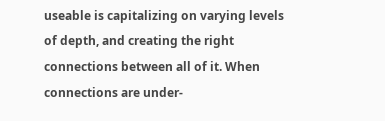useable is capitalizing on varying levels of depth, and creating the right connections between all of it. When connections are under-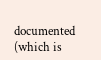documented (which is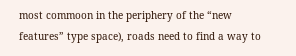most commoon in the periphery of the “new features” type space), roads need to find a way to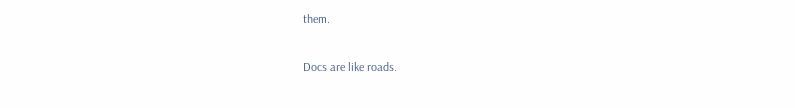them.

Docs are like roads.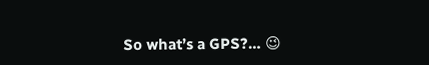So what’s a GPS?… 😉